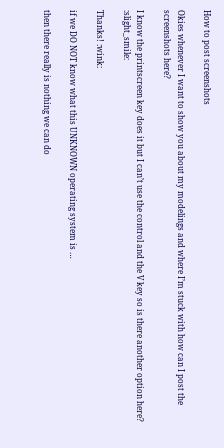How to post screenshots

Okies whenever I want to show you about my modelings and where I’m stuck with how can I post the screenshots here?

I know the printscreen key does it but I can’t use the control and the V key so is there another option here? :slight_smile:

Thanks! :wink:

if we DO NOT know what this UNKNOWN operating system is …

then there really is nothing we can do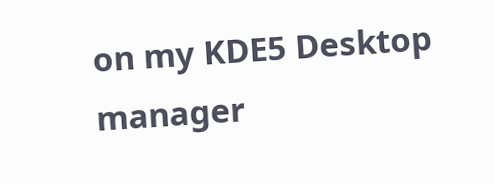on my KDE5 Desktop manager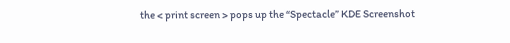the < print screen > pops up the “Spectacle” KDE Screenshot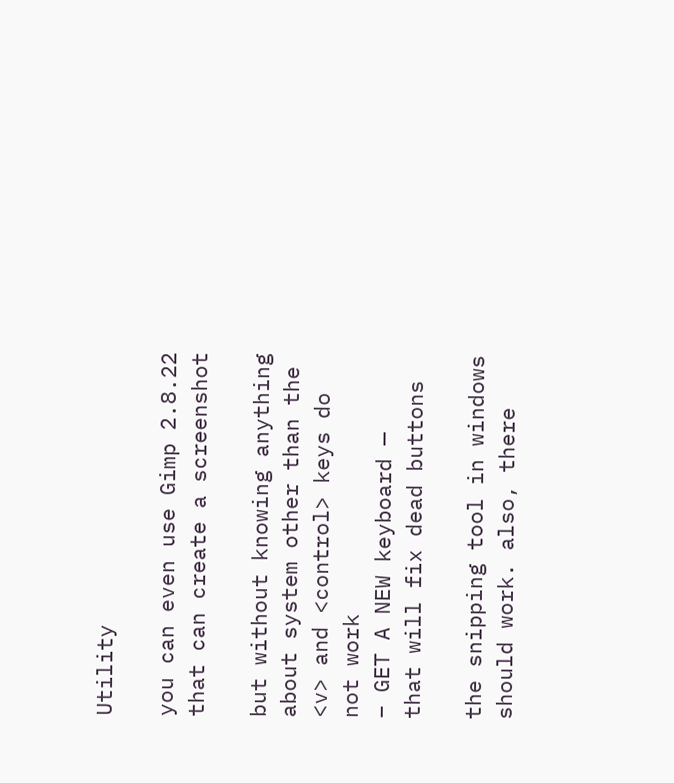Utility

you can even use Gimp 2.8.22 that can create a screenshot

but without knowing anything about system other than the <v> and <control> keys do not work
– GET A NEW keyboard —
that will fix dead buttons

the snipping tool in windows should work. also, there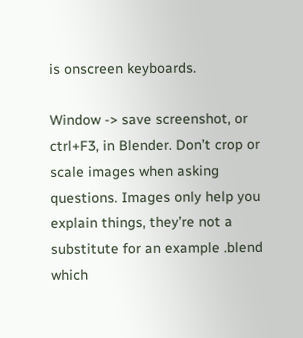is onscreen keyboards.

Window -> save screenshot, or ctrl+F3, in Blender. Don’t crop or scale images when asking questions. Images only help you explain things, they’re not a substitute for an example .blend which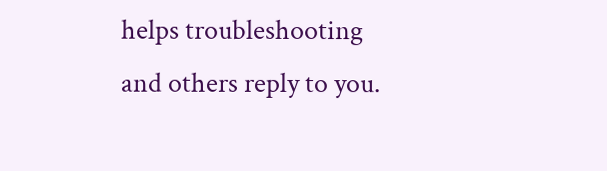helps troubleshooting and others reply to you.